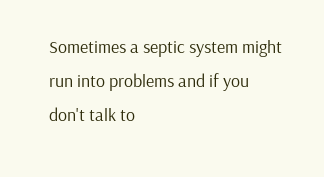Sometimes a septic system might run into problems and if you don't talk to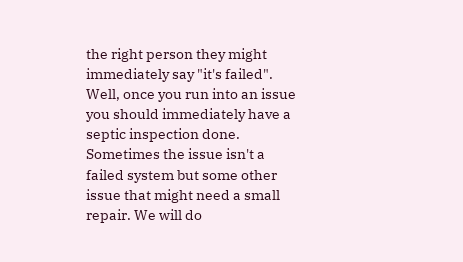the right person they might immediately say "it's failed". Well, once you run into an issue you should immediately have a septic inspection done. Sometimes the issue isn't a failed system but some other issue that might need a small repair. We will do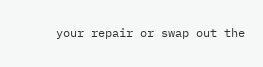your repair or swap out the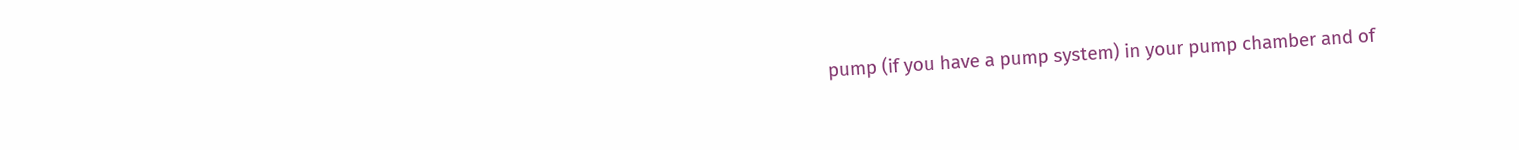pump (if you have a pump system) in your pump chamber and of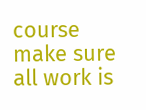course make sure all work is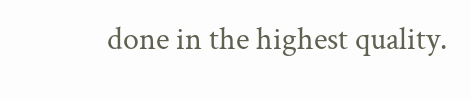done in the highest quality.